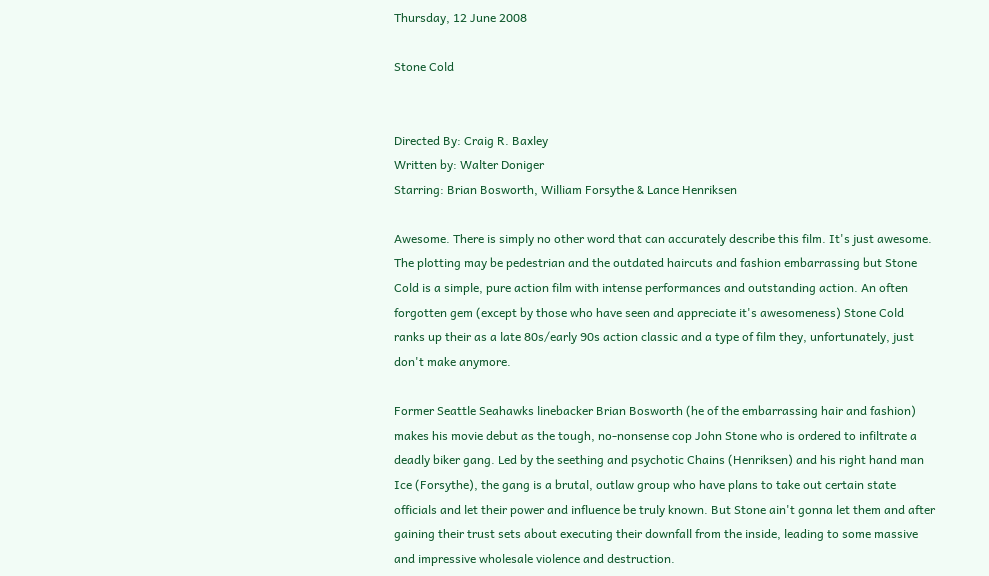Thursday, 12 June 2008

Stone Cold


Directed By: Craig R. Baxley
Written by: Walter Doniger
Starring: Brian Bosworth, William Forsythe & Lance Henriksen

Awesome. There is simply no other word that can accurately describe this film. It's just awesome. The plotting may be pedestrian and the outdated haircuts and fashion embarrassing but Stone Cold is a simple, pure action film with intense performances and outstanding action. An often forgotten gem (except by those who have seen and appreciate it's awesomeness) Stone Cold ranks up their as a late 80s/early 90s action classic and a type of film they, unfortunately, just don't make anymore.

Former Seattle Seahawks linebacker Brian Bosworth (he of the embarrassing hair and fashion) makes his movie debut as the tough, no-nonsense cop John Stone who is ordered to infiltrate a deadly biker gang. Led by the seething and psychotic Chains (Henriksen) and his right hand man Ice (Forsythe), the gang is a brutal, outlaw group who have plans to take out certain state officials and let their power and influence be truly known. But Stone ain't gonna let them and after gaining their trust sets about executing their downfall from the inside, leading to some massive and impressive wholesale violence and destruction.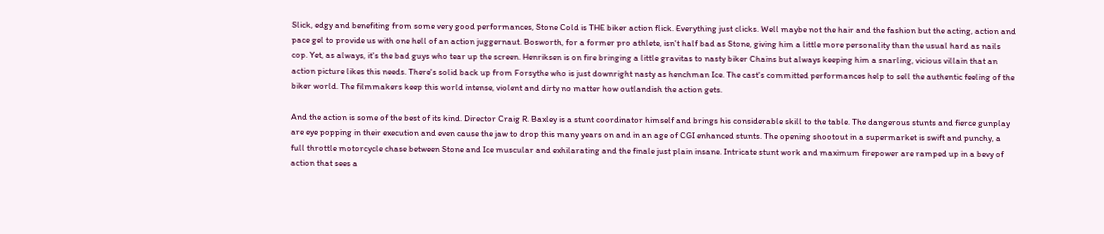Slick, edgy and benefiting from some very good performances, Stone Cold is THE biker action flick. Everything just clicks. Well maybe not the hair and the fashion but the acting, action and pace gel to provide us with one hell of an action juggernaut. Bosworth, for a former pro athlete, isn't half bad as Stone, giving him a little more personality than the usual hard as nails cop. Yet, as always, it's the bad guys who tear up the screen. Henriksen is on fire bringing a little gravitas to nasty biker Chains but always keeping him a snarling, vicious villain that an action picture likes this needs. There's solid back up from Forsythe who is just downright nasty as henchman Ice. The cast's committed performances help to sell the authentic feeling of the biker world. The filmmakers keep this world intense, violent and dirty no matter how outlandish the action gets.

And the action is some of the best of its kind. Director Craig R. Baxley is a stunt coordinator himself and brings his considerable skill to the table. The dangerous stunts and fierce gunplay are eye popping in their execution and even cause the jaw to drop this many years on and in an age of CGI enhanced stunts. The opening shootout in a supermarket is swift and punchy, a full throttle motorcycle chase between Stone and Ice muscular and exhilarating and the finale just plain insane. Intricate stunt work and maximum firepower are ramped up in a bevy of action that sees a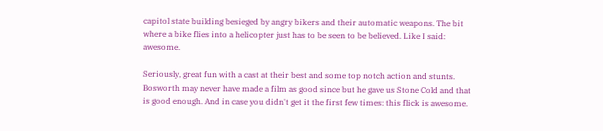capitol state building besieged by angry bikers and their automatic weapons. The bit where a bike flies into a helicopter just has to be seen to be believed. Like I said: awesome.

Seriously, great fun with a cast at their best and some top notch action and stunts. Bosworth may never have made a film as good since but he gave us Stone Cold and that is good enough. And in case you didn't get it the first few times: this flick is awesome.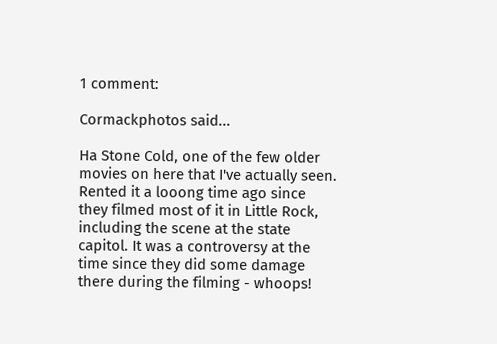1 comment:

Cormackphotos said...

Ha Stone Cold, one of the few older movies on here that I've actually seen. Rented it a looong time ago since they filmed most of it in Little Rock, including the scene at the state capitol. It was a controversy at the time since they did some damage there during the filming - whoops!